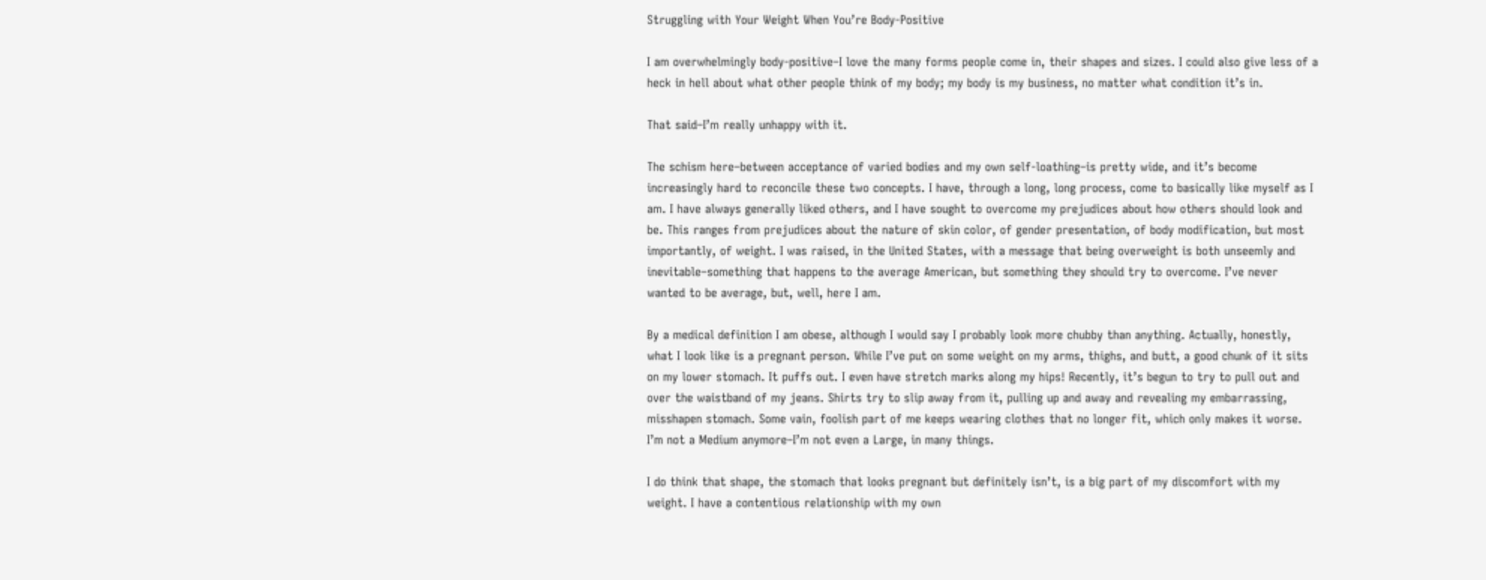Struggling with Your Weight When You’re Body-Positive

I am overwhelmingly body-positive–I love the many forms people come in, their shapes and sizes. I could also give less of a heck in hell about what other people think of my body; my body is my business, no matter what condition it’s in.

That said–I’m really unhappy with it.

The schism here–between acceptance of varied bodies and my own self-loathing–is pretty wide, and it’s become increasingly hard to reconcile these two concepts. I have, through a long, long process, come to basically like myself as I am. I have always generally liked others, and I have sought to overcome my prejudices about how others should look and be. This ranges from prejudices about the nature of skin color, of gender presentation, of body modification, but most importantly, of weight. I was raised, in the United States, with a message that being overweight is both unseemly and inevitable–something that happens to the average American, but something they should try to overcome. I’ve never wanted to be average, but, well, here I am.

By a medical definition I am obese, although I would say I probably look more chubby than anything. Actually, honestly, what I look like is a pregnant person. While I’ve put on some weight on my arms, thighs, and butt, a good chunk of it sits on my lower stomach. It puffs out. I even have stretch marks along my hips! Recently, it’s begun to try to pull out and over the waistband of my jeans. Shirts try to slip away from it, pulling up and away and revealing my embarrassing, misshapen stomach. Some vain, foolish part of me keeps wearing clothes that no longer fit, which only makes it worse. I’m not a Medium anymore–I’m not even a Large, in many things.

I do think that shape, the stomach that looks pregnant but definitely isn’t, is a big part of my discomfort with my weight. I have a contentious relationship with my own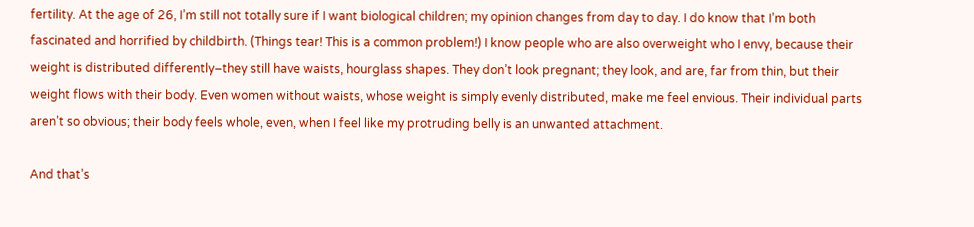fertility. At the age of 26, I’m still not totally sure if I want biological children; my opinion changes from day to day. I do know that I’m both fascinated and horrified by childbirth. (Things tear! This is a common problem!) I know people who are also overweight who I envy, because their weight is distributed differently–they still have waists, hourglass shapes. They don’t look pregnant; they look, and are, far from thin, but their weight flows with their body. Even women without waists, whose weight is simply evenly distributed, make me feel envious. Their individual parts aren’t so obvious; their body feels whole, even, when I feel like my protruding belly is an unwanted attachment.

And that’s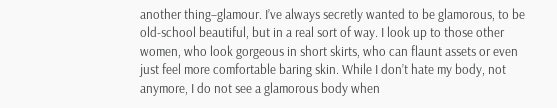another thing–glamour. I’ve always secretly wanted to be glamorous, to be old-school beautiful, but in a real sort of way. I look up to those other women, who look gorgeous in short skirts, who can flaunt assets or even just feel more comfortable baring skin. While I don’t hate my body, not anymore, I do not see a glamorous body when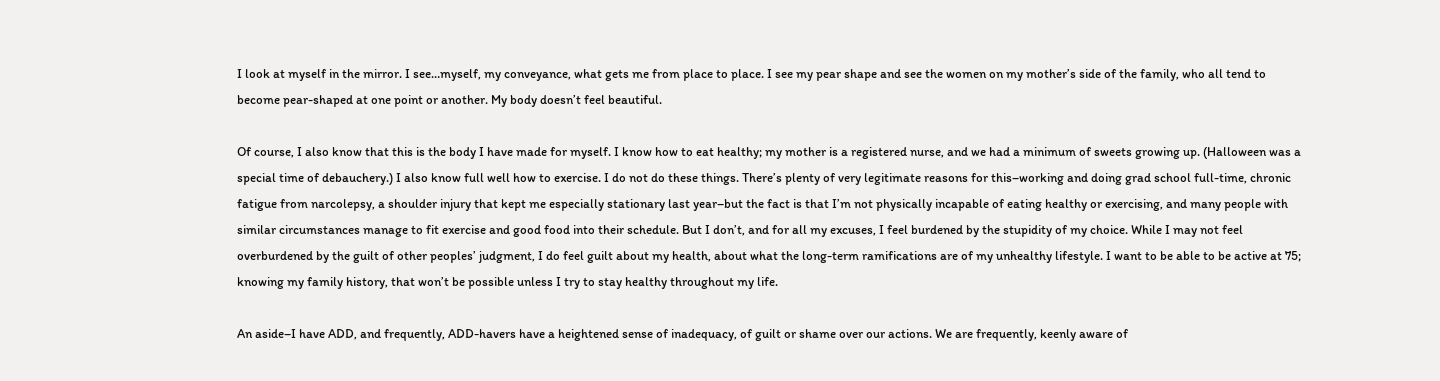I look at myself in the mirror. I see…myself, my conveyance, what gets me from place to place. I see my pear shape and see the women on my mother’s side of the family, who all tend to become pear-shaped at one point or another. My body doesn’t feel beautiful.

Of course, I also know that this is the body I have made for myself. I know how to eat healthy; my mother is a registered nurse, and we had a minimum of sweets growing up. (Halloween was a special time of debauchery.) I also know full well how to exercise. I do not do these things. There’s plenty of very legitimate reasons for this–working and doing grad school full-time, chronic fatigue from narcolepsy, a shoulder injury that kept me especially stationary last year–but the fact is that I’m not physically incapable of eating healthy or exercising, and many people with similar circumstances manage to fit exercise and good food into their schedule. But I don’t, and for all my excuses, I feel burdened by the stupidity of my choice. While I may not feel overburdened by the guilt of other peoples’ judgment, I do feel guilt about my health, about what the long-term ramifications are of my unhealthy lifestyle. I want to be able to be active at 75; knowing my family history, that won’t be possible unless I try to stay healthy throughout my life.

An aside–I have ADD, and frequently, ADD-havers have a heightened sense of inadequacy, of guilt or shame over our actions. We are frequently, keenly aware of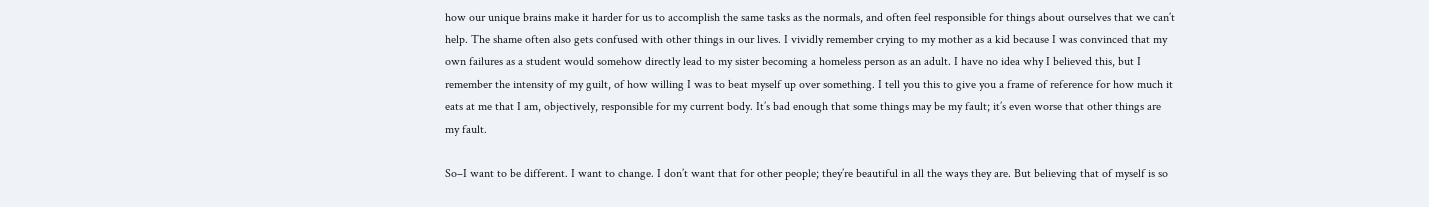how our unique brains make it harder for us to accomplish the same tasks as the normals, and often feel responsible for things about ourselves that we can’t help. The shame often also gets confused with other things in our lives. I vividly remember crying to my mother as a kid because I was convinced that my own failures as a student would somehow directly lead to my sister becoming a homeless person as an adult. I have no idea why I believed this, but I remember the intensity of my guilt, of how willing I was to beat myself up over something. I tell you this to give you a frame of reference for how much it eats at me that I am, objectively, responsible for my current body. It’s bad enough that some things may be my fault; it’s even worse that other things are my fault.

So–I want to be different. I want to change. I don’t want that for other people; they’re beautiful in all the ways they are. But believing that of myself is so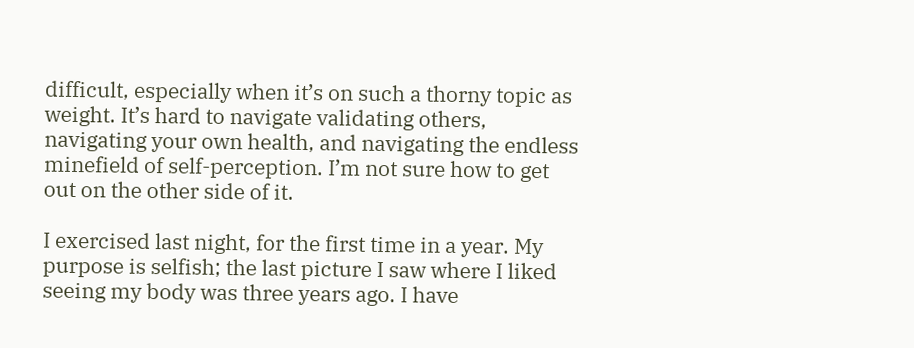difficult, especially when it’s on such a thorny topic as weight. It’s hard to navigate validating others, navigating your own health, and navigating the endless minefield of self-perception. I’m not sure how to get out on the other side of it.

I exercised last night, for the first time in a year. My purpose is selfish; the last picture I saw where I liked seeing my body was three years ago. I have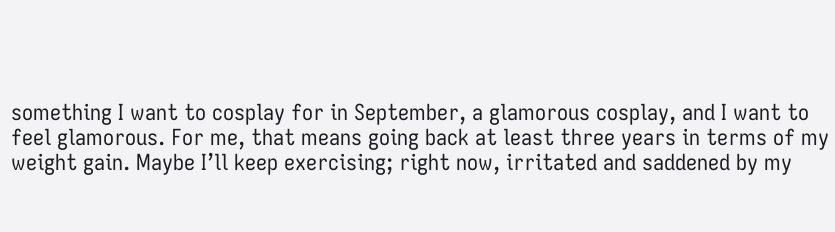something I want to cosplay for in September, a glamorous cosplay, and I want to feel glamorous. For me, that means going back at least three years in terms of my weight gain. Maybe I’ll keep exercising; right now, irritated and saddened by my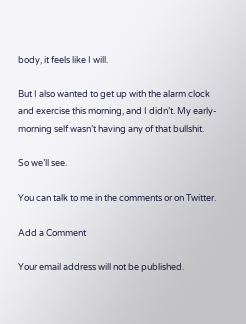body, it feels like I will.

But I also wanted to get up with the alarm clock and exercise this morning, and I didn’t. My early-morning self wasn’t having any of that bullshit.

So we’ll see.

You can talk to me in the comments or on Twitter.

Add a Comment

Your email address will not be published.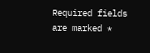Required fields are marked *